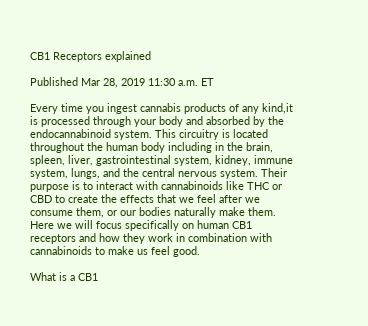CB1 Receptors explained

Published Mar 28, 2019 11:30 a.m. ET

Every time you ingest cannabis products of any kind,it is processed through your body and absorbed by the endocannabinoid system. This circuitry is located throughout the human body including in the brain, spleen, liver, gastrointestinal system, kidney, immune system, lungs, and the central nervous system. Their purpose is to interact with cannabinoids like THC or CBD to create the effects that we feel after we consume them, or our bodies naturally make them. Here we will focus specifically on human CB1 receptors and how they work in combination with cannabinoids to make us feel good.

What is a CB1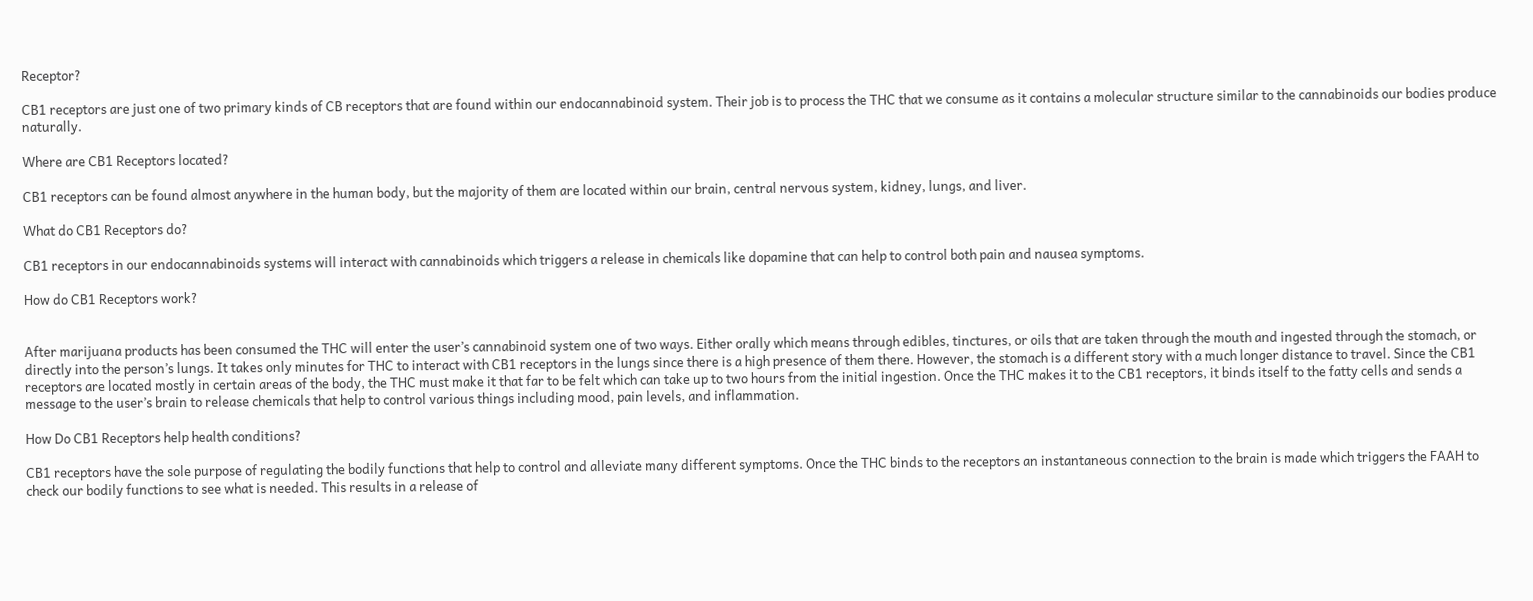Receptor?

CB1 receptors are just one of two primary kinds of CB receptors that are found within our endocannabinoid system. Their job is to process the THC that we consume as it contains a molecular structure similar to the cannabinoids our bodies produce naturally.

Where are CB1 Receptors located?

CB1 receptors can be found almost anywhere in the human body, but the majority of them are located within our brain, central nervous system, kidney, lungs, and liver.

What do CB1 Receptors do?

CB1 receptors in our endocannabinoids systems will interact with cannabinoids which triggers a release in chemicals like dopamine that can help to control both pain and nausea symptoms.

How do CB1 Receptors work?


After marijuana products has been consumed the THC will enter the user’s cannabinoid system one of two ways. Either orally which means through edibles, tinctures, or oils that are taken through the mouth and ingested through the stomach, or directly into the person’s lungs. It takes only minutes for THC to interact with CB1 receptors in the lungs since there is a high presence of them there. However, the stomach is a different story with a much longer distance to travel. Since the CB1 receptors are located mostly in certain areas of the body, the THC must make it that far to be felt which can take up to two hours from the initial ingestion. Once the THC makes it to the CB1 receptors, it binds itself to the fatty cells and sends a message to the user’s brain to release chemicals that help to control various things including mood, pain levels, and inflammation.

How Do CB1 Receptors help health conditions?

CB1 receptors have the sole purpose of regulating the bodily functions that help to control and alleviate many different symptoms. Once the THC binds to the receptors an instantaneous connection to the brain is made which triggers the FAAH to check our bodily functions to see what is needed. This results in a release of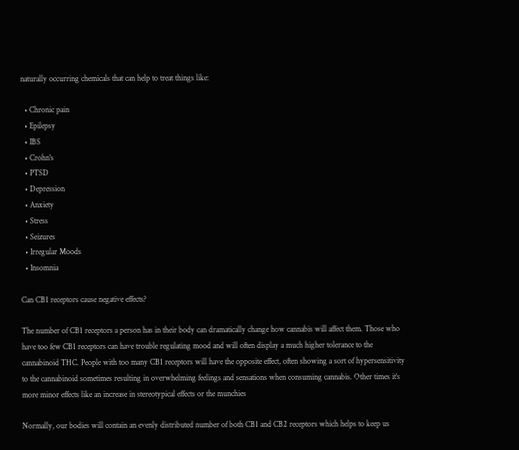naturally occurring chemicals that can help to treat things like:

  • Chronic pain
  • Epilepsy
  • IBS
  • Crohn's
  • PTSD
  • Depression
  • Anxiety
  • Stress
  • Seizures
  • Irregular Moods
  • Insomnia

Can CB1 receptors cause negative effects?

The number of CB1 receptors a person has in their body can dramatically change how cannabis will affect them. Those who have too few CB1 receptors can have trouble regulating mood and will often display a much higher tolerance to the cannabinoid THC. People with too many CB1 receptors will have the opposite effect, often showing a sort of hypersensitivity to the cannabinoid sometimes resulting in overwhelming feelings and sensations when consuming cannabis. Other times it’s more minor effects like an increase in stereotypical effects or the munchies

Normally, our bodies will contain an evenly distributed number of both CB1 and CB2 receptors which helps to keep us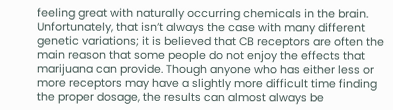feeling great with naturally occurring chemicals in the brain. Unfortunately, that isn’t always the case with many different genetic variations; it is believed that CB receptors are often the main reason that some people do not enjoy the effects that marijuana can provide. Though anyone who has either less or more receptors may have a slightly more difficult time finding the proper dosage, the results can almost always be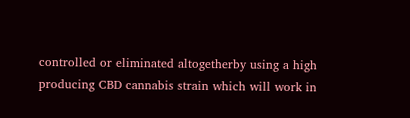controlled or eliminated altogetherby using a high producing CBD cannabis strain which will work in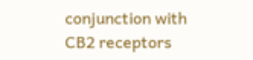conjunction with CB2 receptors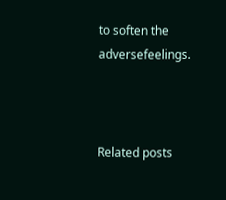to soften the adversefeelings.



Related posts